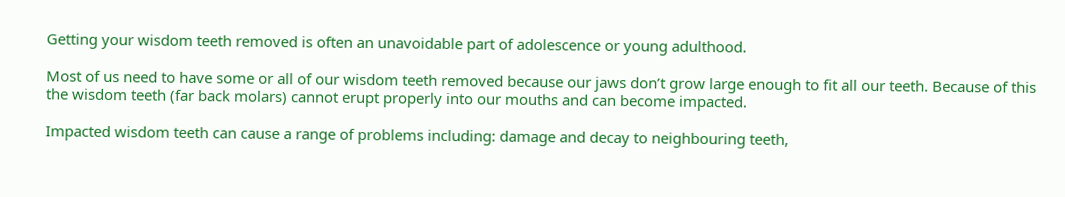Getting your wisdom teeth removed is often an unavoidable part of adolescence or young adulthood.

Most of us need to have some or all of our wisdom teeth removed because our jaws don’t grow large enough to fit all our teeth. Because of this the wisdom teeth (far back molars) cannot erupt properly into our mouths and can become impacted.

Impacted wisdom teeth can cause a range of problems including: damage and decay to neighbouring teeth,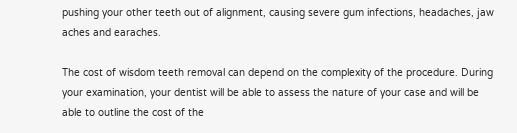pushing your other teeth out of alignment, causing severe gum infections, headaches, jaw aches and earaches.

The cost of wisdom teeth removal can depend on the complexity of the procedure. During your examination, your dentist will be able to assess the nature of your case and will be able to outline the cost of the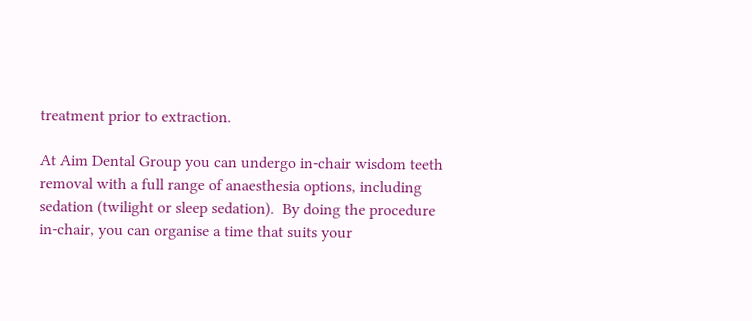treatment prior to extraction.

At Aim Dental Group you can undergo in-chair wisdom teeth removal with a full range of anaesthesia options, including sedation (twilight or sleep sedation).  By doing the procedure in-chair, you can organise a time that suits your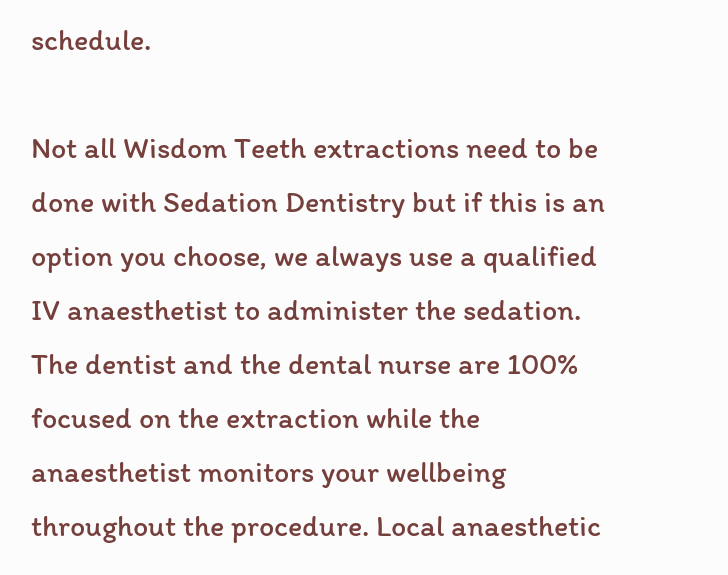schedule.

Not all Wisdom Teeth extractions need to be done with Sedation Dentistry but if this is an option you choose, we always use a qualified IV anaesthetist to administer the sedation. The dentist and the dental nurse are 100% focused on the extraction while the anaesthetist monitors your wellbeing throughout the procedure. Local anaesthetic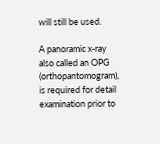will still be used.

A panoramic x-ray also called an OPG (orthopantomogram), is required for detail examination prior to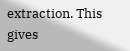extraction. This gives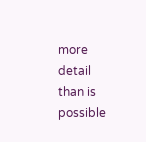more detail than is possible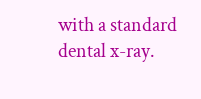with a standard dental x-ray.